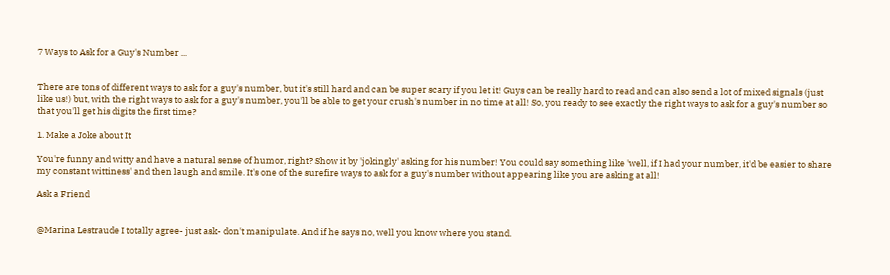7 Ways to Ask for a Guy's Number ...


There are tons of different ways to ask for a guy's number, but it's still hard and can be super scary if you let it! Guys can be really hard to read and can also send a lot of mixed signals (just like us!) but, with the right ways to ask for a guy's number, you'll be able to get your crush's number in no time at all! So, you ready to see exactly the right ways to ask for a guy's number so that you'll get his digits the first time?

1. Make a Joke about It

You're funny and witty and have a natural sense of humor, right? Show it by 'jokingly' asking for his number! You could say something like 'well, if I had your number, it'd be easier to share my constant wittiness' and then laugh and smile. It's one of the surefire ways to ask for a guy's number without appearing like you are asking at all!

Ask a Friend


@Marina Lestraude I totally agree- just ask- don't manipulate. And if he says no, well you know where you stand.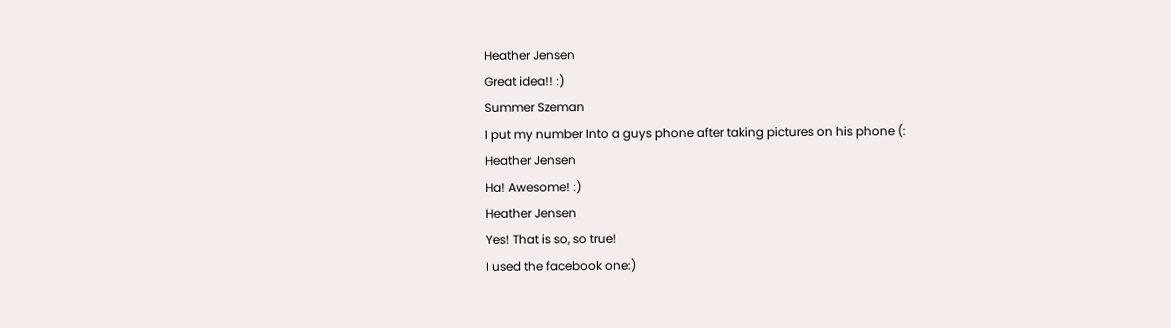Heather Jensen
Great idea!! :)
Summer Szeman
I put my number Into a guys phone after taking pictures on his phone (:
Heather Jensen
Ha! Awesome! :)
Heather Jensen
Yes! That is so, so true!
I used the facebook one:)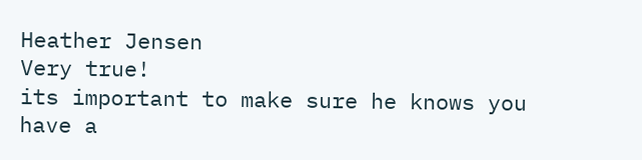Heather Jensen
Very true!
its important to make sure he knows you have a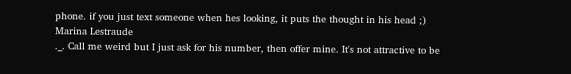phone. if you just text someone when hes looking, it puts the thought in his head ;)
Marina Lestraude
._. Call me weird but I just ask for his number, then offer mine. It's not attractive to be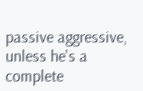passive aggressive, unless he's a complete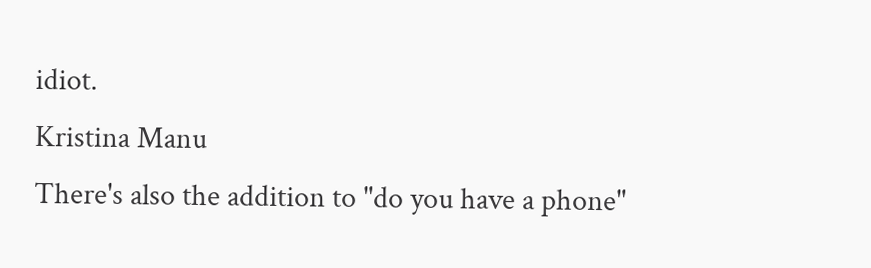idiot.
Kristina Manu
There's also the addition to "do you have a phone"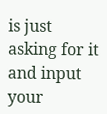is just asking for it and input your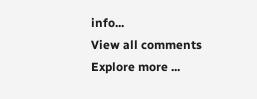info...
View all comments
Explore more ...